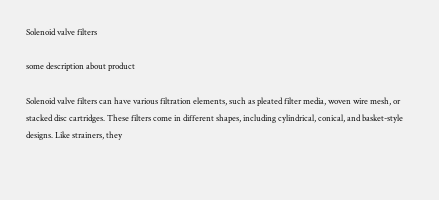Solenoid valve filters

some description about product

Solenoid valve filters can have various filtration elements, such as pleated filter media, woven wire mesh, or stacked disc cartridges. These filters come in different shapes, including cylindrical, conical, and basket-style designs. Like strainers, they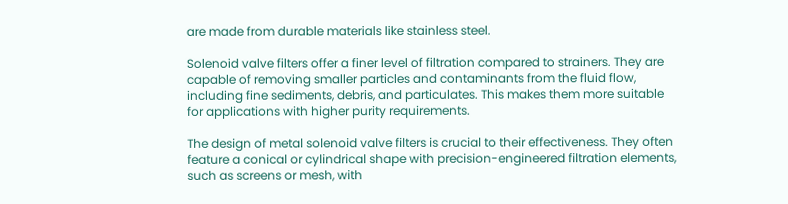are made from durable materials like stainless steel.

Solenoid valve filters offer a finer level of filtration compared to strainers. They are capable of removing smaller particles and contaminants from the fluid flow, including fine sediments, debris, and particulates. This makes them more suitable for applications with higher purity requirements.

The design of metal solenoid valve filters is crucial to their effectiveness. They often feature a conical or cylindrical shape with precision-engineered filtration elements, such as screens or mesh, with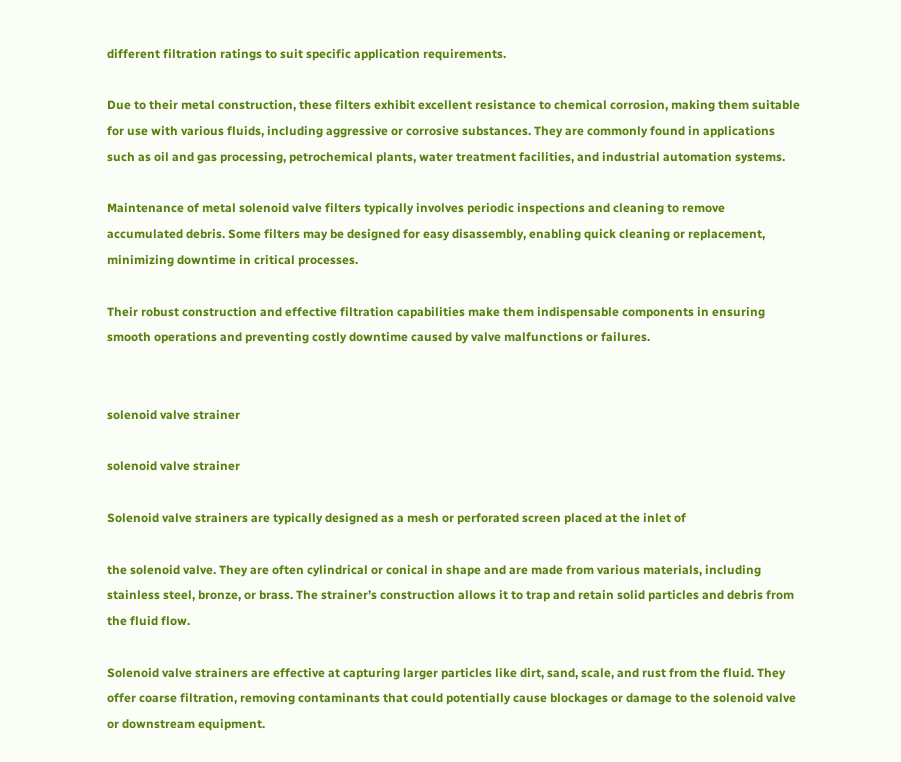different filtration ratings to suit specific application requirements.

Due to their metal construction, these filters exhibit excellent resistance to chemical corrosion, making them suitable for use with various fluids, including aggressive or corrosive substances. They are commonly found in applications such as oil and gas processing, petrochemical plants, water treatment facilities, and industrial automation systems.

Maintenance of metal solenoid valve filters typically involves periodic inspections and cleaning to remove accumulated debris. Some filters may be designed for easy disassembly, enabling quick cleaning or replacement, minimizing downtime in critical processes.

Their robust construction and effective filtration capabilities make them indispensable components in ensuring smooth operations and preventing costly downtime caused by valve malfunctions or failures.


solenoid valve strainer

solenoid valve strainer

Solenoid valve strainers are typically designed as a mesh or perforated screen placed at the inlet of

the solenoid valve. They are often cylindrical or conical in shape and are made from various materials, including stainless steel, bronze, or brass. The strainer’s construction allows it to trap and retain solid particles and debris from the fluid flow.

Solenoid valve strainers are effective at capturing larger particles like dirt, sand, scale, and rust from the fluid. They offer coarse filtration, removing contaminants that could potentially cause blockages or damage to the solenoid valve or downstream equipment.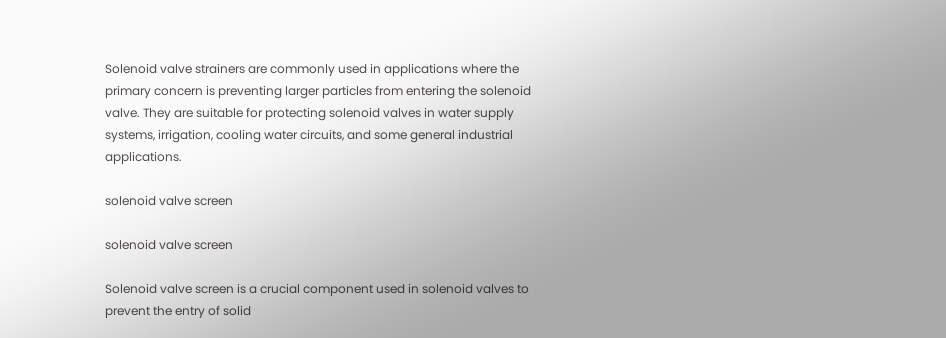Solenoid valve strainers are commonly used in applications where the primary concern is preventing larger particles from entering the solenoid valve. They are suitable for protecting solenoid valves in water supply systems, irrigation, cooling water circuits, and some general industrial applications.

solenoid valve screen

solenoid valve screen

Solenoid valve screen is a crucial component used in solenoid valves to prevent the entry of solid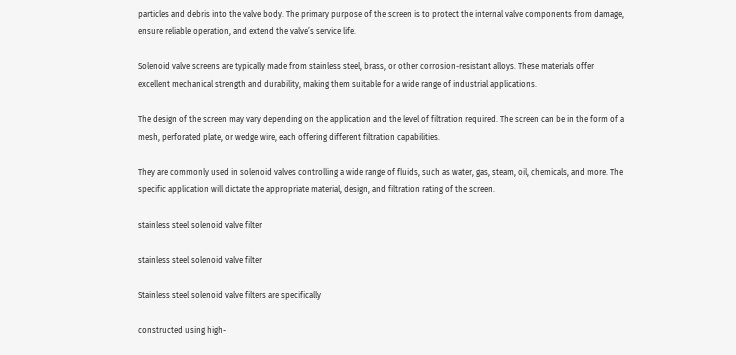particles and debris into the valve body. The primary purpose of the screen is to protect the internal valve components from damage, ensure reliable operation, and extend the valve’s service life.

Solenoid valve screens are typically made from stainless steel, brass, or other corrosion-resistant alloys. These materials offer excellent mechanical strength and durability, making them suitable for a wide range of industrial applications.

The design of the screen may vary depending on the application and the level of filtration required. The screen can be in the form of a mesh, perforated plate, or wedge wire, each offering different filtration capabilities.

They are commonly used in solenoid valves controlling a wide range of fluids, such as water, gas, steam, oil, chemicals, and more. The specific application will dictate the appropriate material, design, and filtration rating of the screen.

stainless steel solenoid valve filter

stainless steel solenoid valve filter

Stainless steel solenoid valve filters are specifically

constructed using high-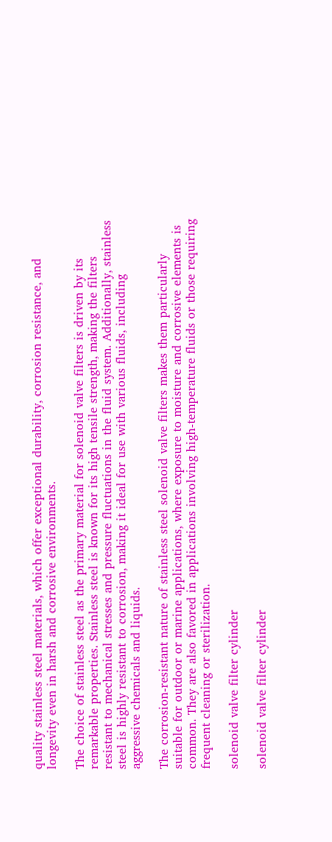quality stainless steel materials, which offer exceptional durability, corrosion resistance, and longevity even in harsh and corrosive environments.

The choice of stainless steel as the primary material for solenoid valve filters is driven by its remarkable properties. Stainless steel is known for its high tensile strength, making the filters resistant to mechanical stresses and pressure fluctuations in the fluid system. Additionally, stainless steel is highly resistant to corrosion, making it ideal for use with various fluids, including aggressive chemicals and liquids.

The corrosion-resistant nature of stainless steel solenoid valve filters makes them particularly suitable for outdoor or marine applications, where exposure to moisture and corrosive elements is common. They are also favored in applications involving high-temperature fluids or those requiring frequent cleaning or sterilization.

solenoid valve filter cylinder

solenoid valve filter cylinder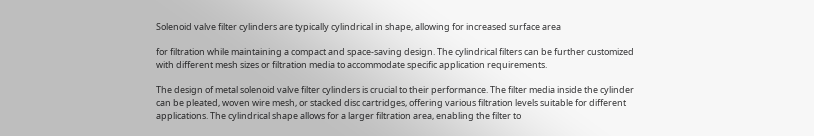Solenoid valve filter cylinders are typically cylindrical in shape, allowing for increased surface area

for filtration while maintaining a compact and space-saving design. The cylindrical filters can be further customized with different mesh sizes or filtration media to accommodate specific application requirements.

The design of metal solenoid valve filter cylinders is crucial to their performance. The filter media inside the cylinder can be pleated, woven wire mesh, or stacked disc cartridges, offering various filtration levels suitable for different applications. The cylindrical shape allows for a larger filtration area, enabling the filter to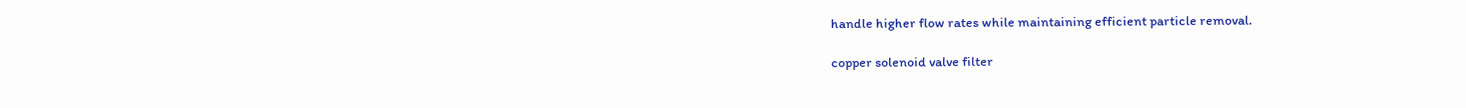handle higher flow rates while maintaining efficient particle removal.

copper solenoid valve filter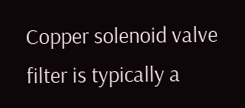Copper solenoid valve filter is typically a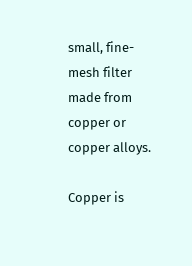small, fine-mesh filter made from copper or copper alloys.

Copper is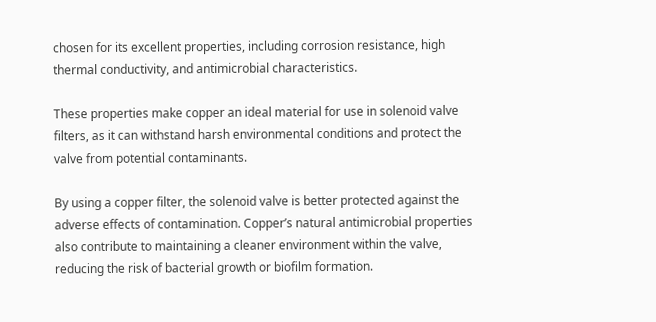chosen for its excellent properties, including corrosion resistance, high thermal conductivity, and antimicrobial characteristics.

These properties make copper an ideal material for use in solenoid valve filters, as it can withstand harsh environmental conditions and protect the valve from potential contaminants.

By using a copper filter, the solenoid valve is better protected against the adverse effects of contamination. Copper’s natural antimicrobial properties also contribute to maintaining a cleaner environment within the valve, reducing the risk of bacterial growth or biofilm formation.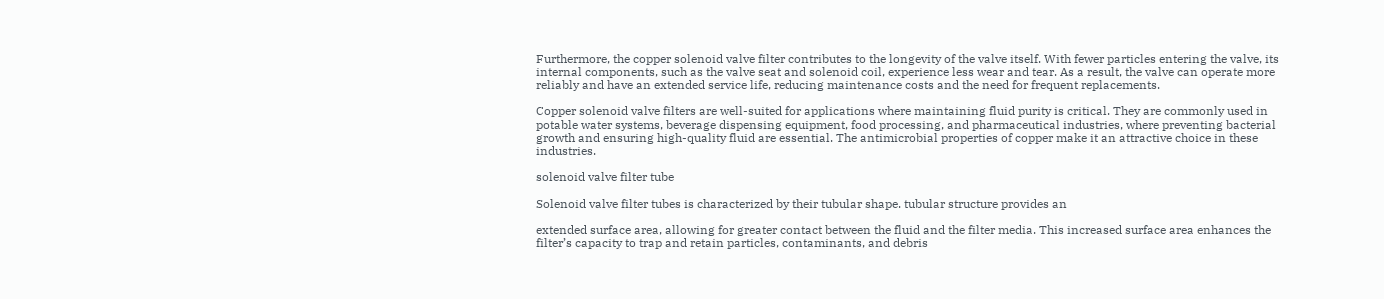Furthermore, the copper solenoid valve filter contributes to the longevity of the valve itself. With fewer particles entering the valve, its internal components, such as the valve seat and solenoid coil, experience less wear and tear. As a result, the valve can operate more reliably and have an extended service life, reducing maintenance costs and the need for frequent replacements.

Copper solenoid valve filters are well-suited for applications where maintaining fluid purity is critical. They are commonly used in potable water systems, beverage dispensing equipment, food processing, and pharmaceutical industries, where preventing bacterial growth and ensuring high-quality fluid are essential. The antimicrobial properties of copper make it an attractive choice in these industries.

solenoid valve filter tube

Solenoid valve filter tubes is characterized by their tubular shape. tubular structure provides an

extended surface area, allowing for greater contact between the fluid and the filter media. This increased surface area enhances the filter’s capacity to trap and retain particles, contaminants, and debris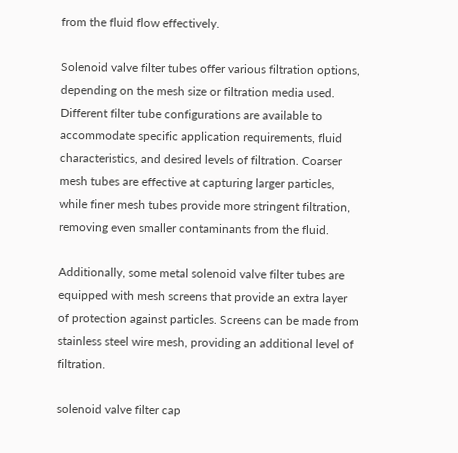from the fluid flow effectively.

Solenoid valve filter tubes offer various filtration options, depending on the mesh size or filtration media used. Different filter tube configurations are available to accommodate specific application requirements, fluid characteristics, and desired levels of filtration. Coarser mesh tubes are effective at capturing larger particles, while finer mesh tubes provide more stringent filtration, removing even smaller contaminants from the fluid.

Additionally, some metal solenoid valve filter tubes are equipped with mesh screens that provide an extra layer of protection against particles. Screens can be made from stainless steel wire mesh, providing an additional level of filtration.

solenoid valve filter cap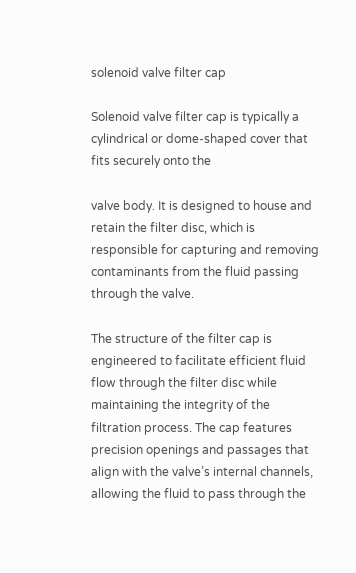solenoid valve filter cap

Solenoid valve filter cap is typically a cylindrical or dome-shaped cover that fits securely onto the

valve body. It is designed to house and retain the filter disc, which is responsible for capturing and removing contaminants from the fluid passing through the valve.

The structure of the filter cap is engineered to facilitate efficient fluid flow through the filter disc while maintaining the integrity of the filtration process. The cap features precision openings and passages that align with the valve’s internal channels, allowing the fluid to pass through the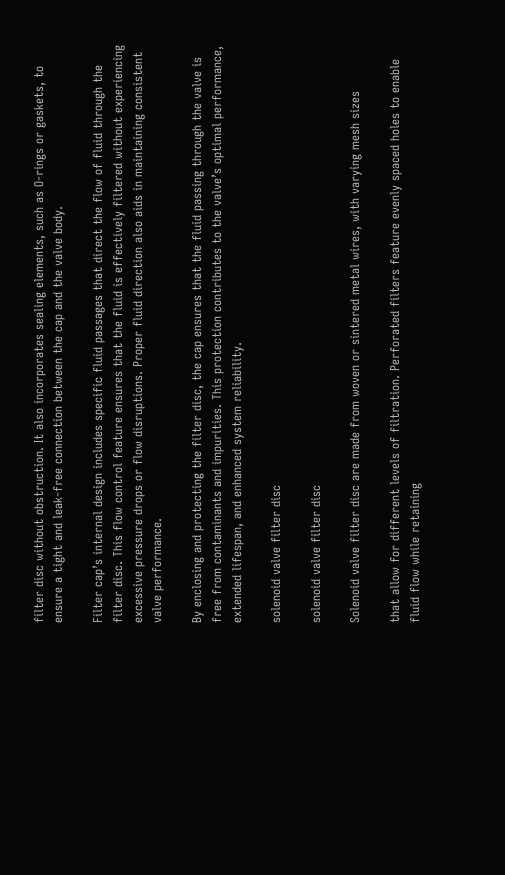filter disc without obstruction. It also incorporates sealing elements, such as O-rings or gaskets, to ensure a tight and leak-free connection between the cap and the valve body.

Filter cap’s internal design includes specific fluid passages that direct the flow of fluid through the filter disc. This flow control feature ensures that the fluid is effectively filtered without experiencing excessive pressure drops or flow disruptions. Proper fluid direction also aids in maintaining consistent valve performance.

By enclosing and protecting the filter disc, the cap ensures that the fluid passing through the valve is free from contaminants and impurities. This protection contributes to the valve’s optimal performance, extended lifespan, and enhanced system reliability.

solenoid valve filter disc

solenoid valve filter disc

Solenoid valve filter disc are made from woven or sintered metal wires, with varying mesh sizes

that allow for different levels of filtration. Perforated filters feature evenly spaced holes to enable fluid flow while retaining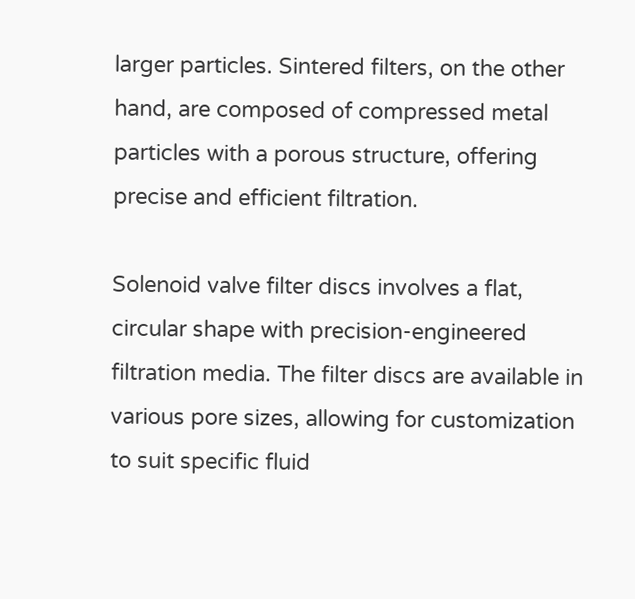larger particles. Sintered filters, on the other hand, are composed of compressed metal particles with a porous structure, offering precise and efficient filtration.

Solenoid valve filter discs involves a flat, circular shape with precision-engineered filtration media. The filter discs are available in various pore sizes, allowing for customization to suit specific fluid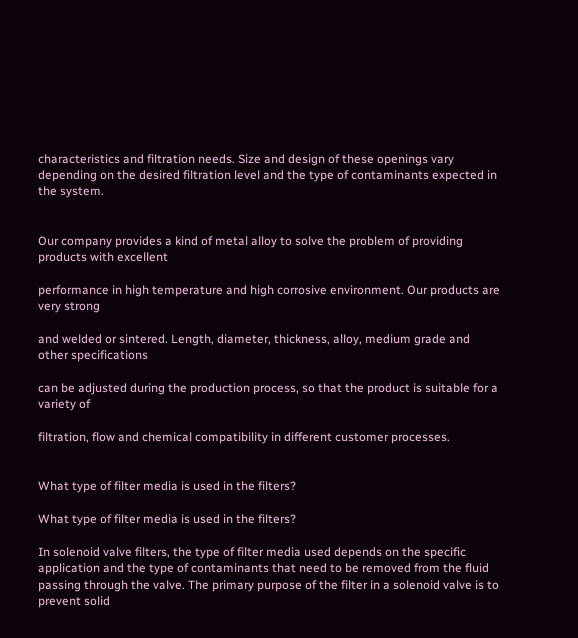characteristics and filtration needs. Size and design of these openings vary depending on the desired filtration level and the type of contaminants expected in the system.


Our company provides a kind of metal alloy to solve the problem of providing products with excellent

performance in high temperature and high corrosive environment. Our products are very strong

and welded or sintered. Length, diameter, thickness, alloy, medium grade and other specifications

can be adjusted during the production process, so that the product is suitable for a variety of

filtration, flow and chemical compatibility in different customer processes.


What type of filter media is used in the filters?

What type of filter media is used in the filters?

In solenoid valve filters, the type of filter media used depends on the specific application and the type of contaminants that need to be removed from the fluid passing through the valve. The primary purpose of the filter in a solenoid valve is to prevent solid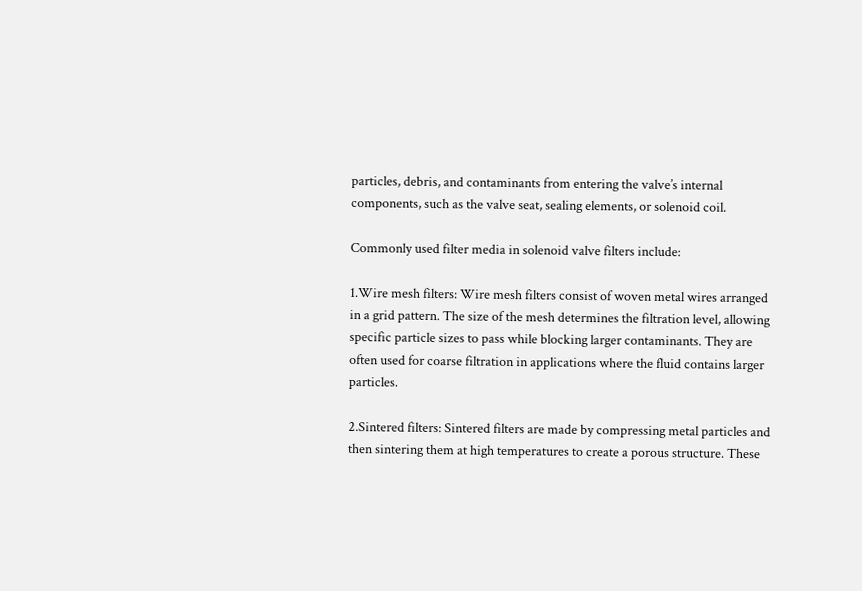particles, debris, and contaminants from entering the valve’s internal components, such as the valve seat, sealing elements, or solenoid coil.

Commonly used filter media in solenoid valve filters include:

1.Wire mesh filters: Wire mesh filters consist of woven metal wires arranged in a grid pattern. The size of the mesh determines the filtration level, allowing specific particle sizes to pass while blocking larger contaminants. They are often used for coarse filtration in applications where the fluid contains larger particles.

2.Sintered filters: Sintered filters are made by compressing metal particles and then sintering them at high temperatures to create a porous structure. These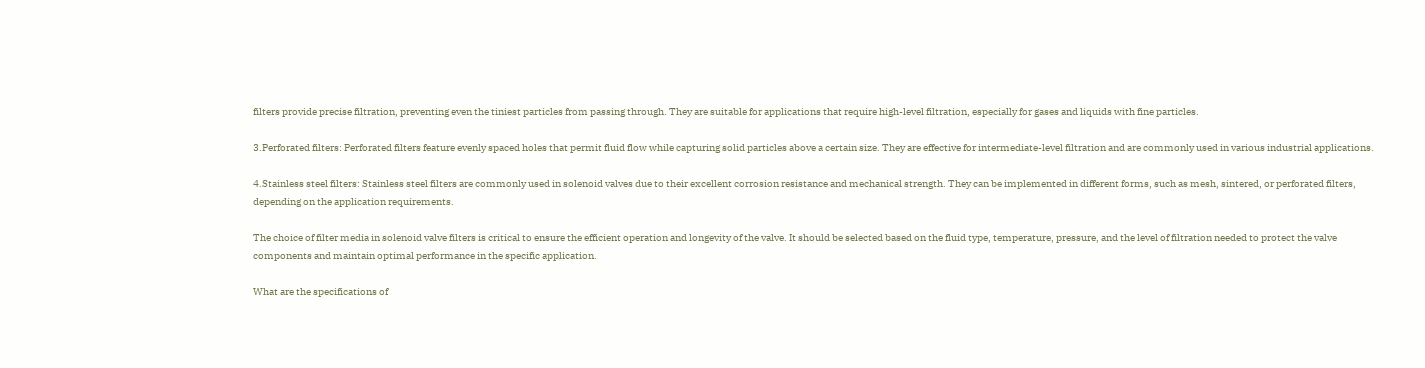filters provide precise filtration, preventing even the tiniest particles from passing through. They are suitable for applications that require high-level filtration, especially for gases and liquids with fine particles.

3.Perforated filters: Perforated filters feature evenly spaced holes that permit fluid flow while capturing solid particles above a certain size. They are effective for intermediate-level filtration and are commonly used in various industrial applications.

4.Stainless steel filters: Stainless steel filters are commonly used in solenoid valves due to their excellent corrosion resistance and mechanical strength. They can be implemented in different forms, such as mesh, sintered, or perforated filters, depending on the application requirements.

The choice of filter media in solenoid valve filters is critical to ensure the efficient operation and longevity of the valve. It should be selected based on the fluid type, temperature, pressure, and the level of filtration needed to protect the valve components and maintain optimal performance in the specific application.

What are the specifications of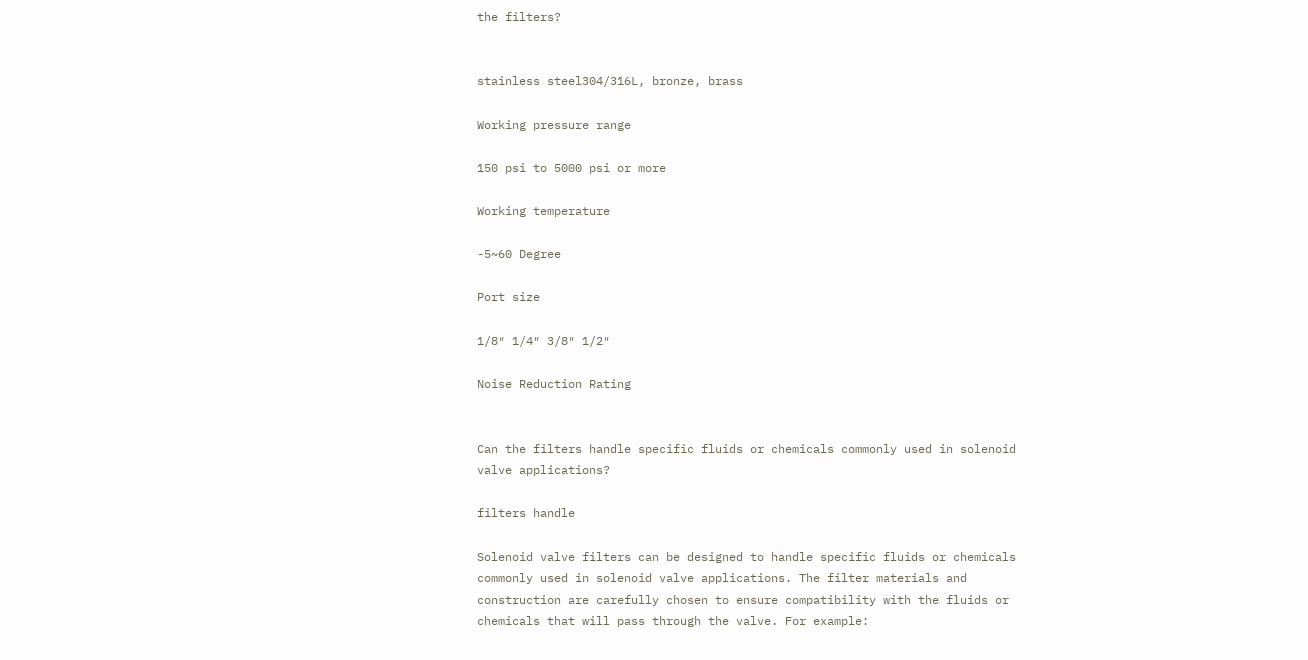the filters?


stainless steel304/316L, bronze, brass

Working pressure range

150 psi to 5000 psi or more

Working temperature

-5~60 Degree

Port size

1/8″ 1/4″ 3/8″ 1/2″

Noise Reduction Rating


Can the filters handle specific fluids or chemicals commonly used in solenoid valve applications?

filters handle

Solenoid valve filters can be designed to handle specific fluids or chemicals commonly used in solenoid valve applications. The filter materials and construction are carefully chosen to ensure compatibility with the fluids or chemicals that will pass through the valve. For example: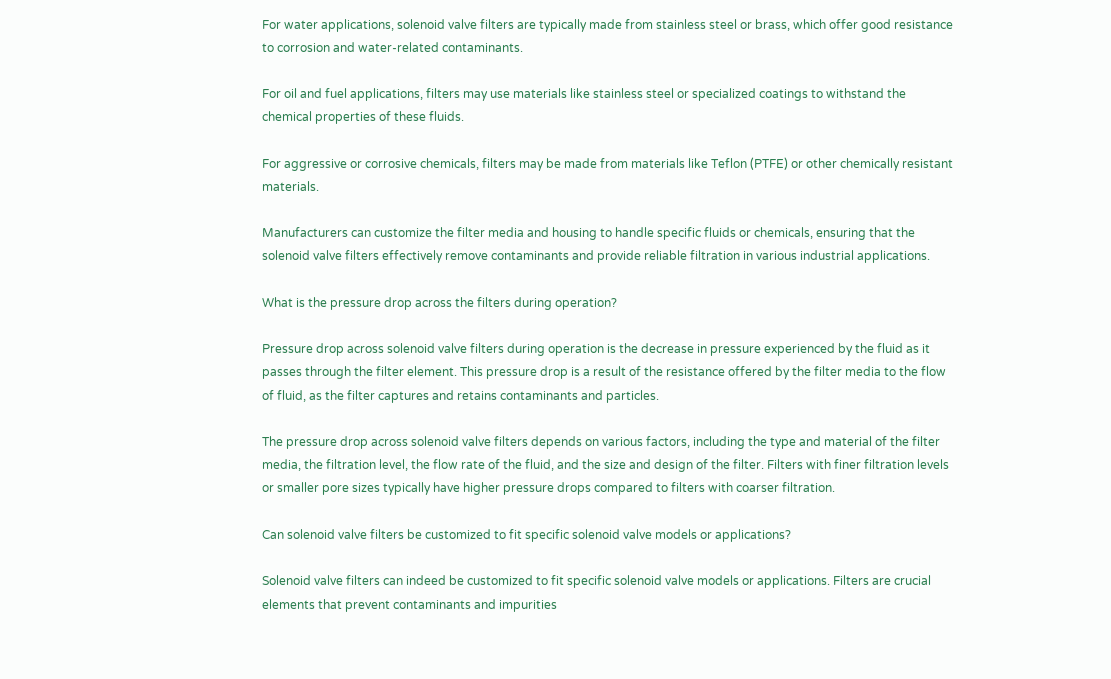For water applications, solenoid valve filters are typically made from stainless steel or brass, which offer good resistance to corrosion and water-related contaminants.

For oil and fuel applications, filters may use materials like stainless steel or specialized coatings to withstand the chemical properties of these fluids.

For aggressive or corrosive chemicals, filters may be made from materials like Teflon (PTFE) or other chemically resistant materials.

Manufacturers can customize the filter media and housing to handle specific fluids or chemicals, ensuring that the solenoid valve filters effectively remove contaminants and provide reliable filtration in various industrial applications.

What is the pressure drop across the filters during operation?

Pressure drop across solenoid valve filters during operation is the decrease in pressure experienced by the fluid as it passes through the filter element. This pressure drop is a result of the resistance offered by the filter media to the flow of fluid, as the filter captures and retains contaminants and particles.

The pressure drop across solenoid valve filters depends on various factors, including the type and material of the filter media, the filtration level, the flow rate of the fluid, and the size and design of the filter. Filters with finer filtration levels or smaller pore sizes typically have higher pressure drops compared to filters with coarser filtration.

Can solenoid valve filters be customized to fit specific solenoid valve models or applications?

Solenoid valve filters can indeed be customized to fit specific solenoid valve models or applications. Filters are crucial elements that prevent contaminants and impurities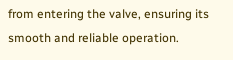from entering the valve, ensuring its smooth and reliable operation.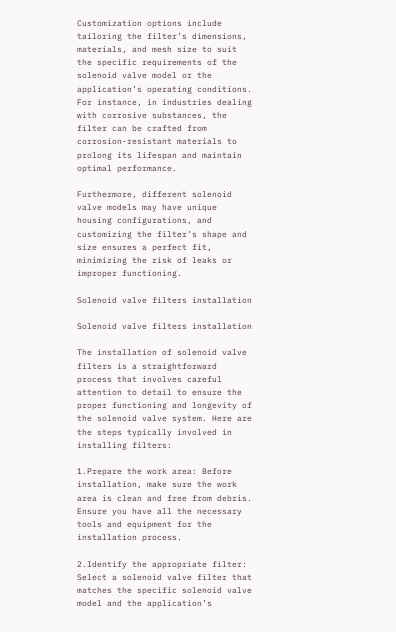Customization options include tailoring the filter’s dimensions, materials, and mesh size to suit the specific requirements of the solenoid valve model or the application’s operating conditions. For instance, in industries dealing with corrosive substances, the filter can be crafted from corrosion-resistant materials to prolong its lifespan and maintain optimal performance.

Furthermore, different solenoid valve models may have unique housing configurations, and customizing the filter’s shape and size ensures a perfect fit, minimizing the risk of leaks or improper functioning.

Solenoid valve filters installation

Solenoid valve filters installation

The installation of solenoid valve filters is a straightforward process that involves careful attention to detail to ensure the proper functioning and longevity of the solenoid valve system. Here are the steps typically involved in installing filters:

1.Prepare the work area: Before installation, make sure the work area is clean and free from debris. Ensure you have all the necessary tools and equipment for the installation process.

2.Identify the appropriate filter: Select a solenoid valve filter that matches the specific solenoid valve model and the application’s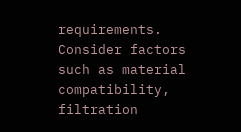requirements. Consider factors such as material compatibility, filtration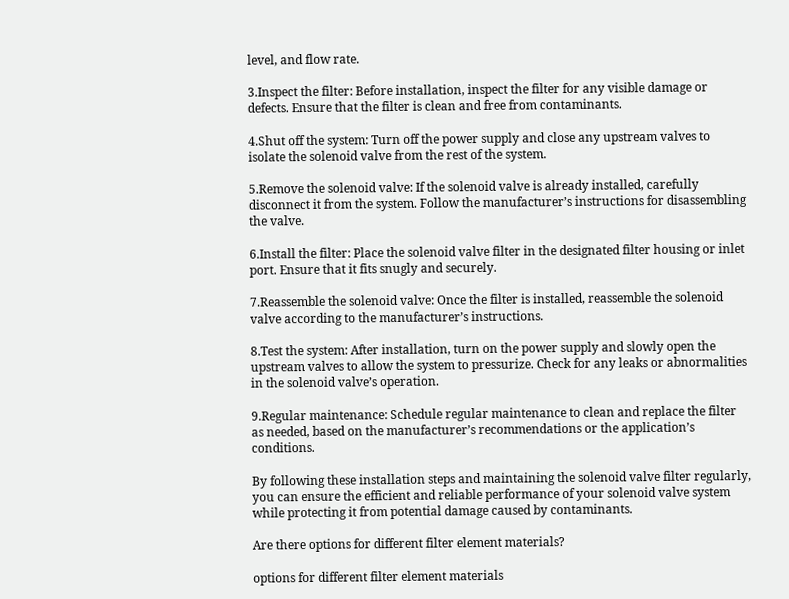level, and flow rate.

3.Inspect the filter: Before installation, inspect the filter for any visible damage or defects. Ensure that the filter is clean and free from contaminants.

4.Shut off the system: Turn off the power supply and close any upstream valves to isolate the solenoid valve from the rest of the system.

5.Remove the solenoid valve: If the solenoid valve is already installed, carefully disconnect it from the system. Follow the manufacturer’s instructions for disassembling the valve.

6.Install the filter: Place the solenoid valve filter in the designated filter housing or inlet port. Ensure that it fits snugly and securely.

7.Reassemble the solenoid valve: Once the filter is installed, reassemble the solenoid valve according to the manufacturer’s instructions.

8.Test the system: After installation, turn on the power supply and slowly open the upstream valves to allow the system to pressurize. Check for any leaks or abnormalities in the solenoid valve’s operation.

9.Regular maintenance: Schedule regular maintenance to clean and replace the filter as needed, based on the manufacturer’s recommendations or the application’s conditions.

By following these installation steps and maintaining the solenoid valve filter regularly, you can ensure the efficient and reliable performance of your solenoid valve system while protecting it from potential damage caused by contaminants.

Are there options for different filter element materials?

options for different filter element materials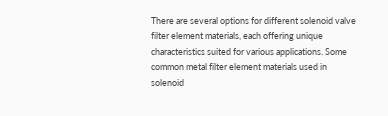There are several options for different solenoid valve filter element materials, each offering unique characteristics suited for various applications. Some common metal filter element materials used in solenoid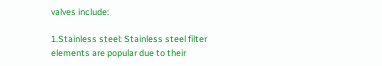valves include:

1.Stainless steel: Stainless steel filter elements are popular due to their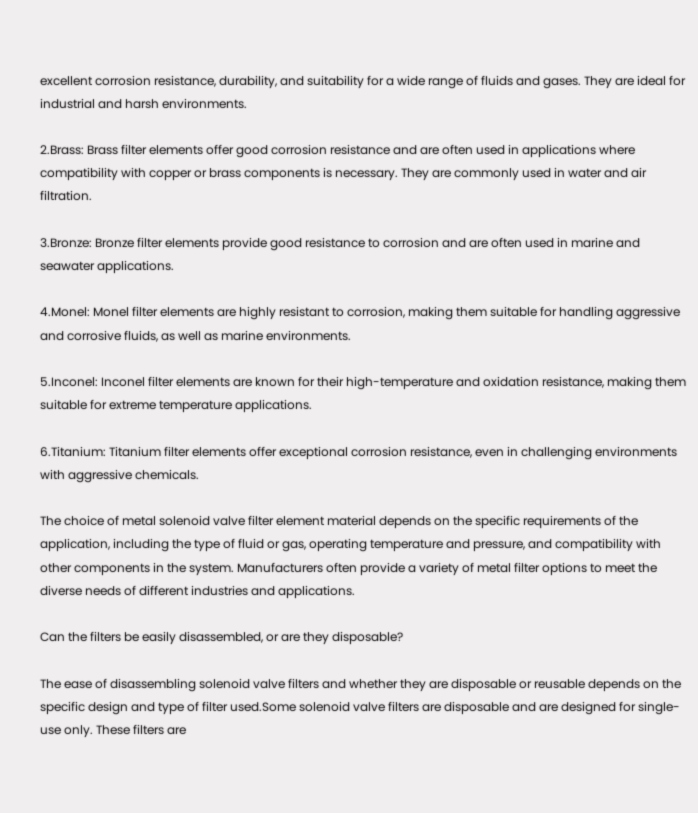excellent corrosion resistance, durability, and suitability for a wide range of fluids and gases. They are ideal for industrial and harsh environments.

2.Brass: Brass filter elements offer good corrosion resistance and are often used in applications where compatibility with copper or brass components is necessary. They are commonly used in water and air filtration.

3.Bronze: Bronze filter elements provide good resistance to corrosion and are often used in marine and seawater applications.

4.Monel: Monel filter elements are highly resistant to corrosion, making them suitable for handling aggressive and corrosive fluids, as well as marine environments.

5.Inconel: Inconel filter elements are known for their high-temperature and oxidation resistance, making them suitable for extreme temperature applications.

6.Titanium: Titanium filter elements offer exceptional corrosion resistance, even in challenging environments with aggressive chemicals.

The choice of metal solenoid valve filter element material depends on the specific requirements of the application, including the type of fluid or gas, operating temperature and pressure, and compatibility with other components in the system. Manufacturers often provide a variety of metal filter options to meet the diverse needs of different industries and applications.

Can the filters be easily disassembled, or are they disposable?

The ease of disassembling solenoid valve filters and whether they are disposable or reusable depends on the specific design and type of filter used.Some solenoid valve filters are disposable and are designed for single-use only. These filters are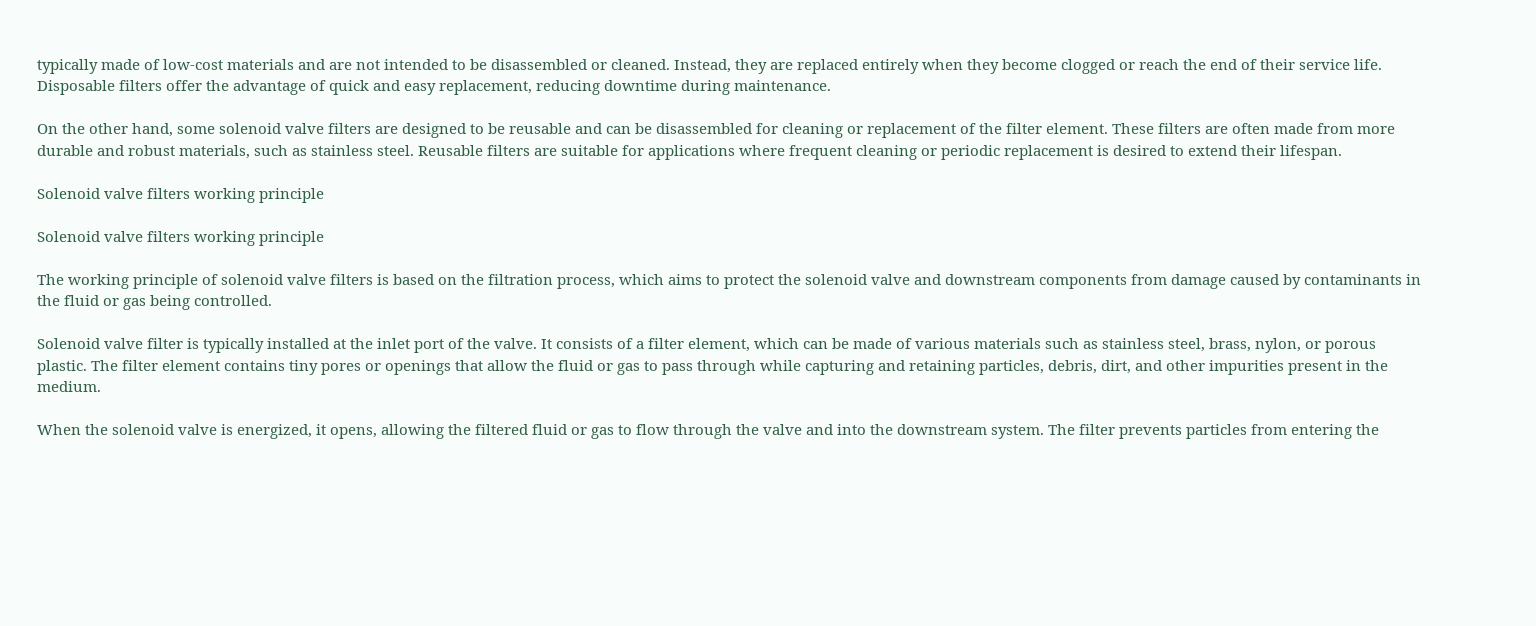typically made of low-cost materials and are not intended to be disassembled or cleaned. Instead, they are replaced entirely when they become clogged or reach the end of their service life. Disposable filters offer the advantage of quick and easy replacement, reducing downtime during maintenance.

On the other hand, some solenoid valve filters are designed to be reusable and can be disassembled for cleaning or replacement of the filter element. These filters are often made from more durable and robust materials, such as stainless steel. Reusable filters are suitable for applications where frequent cleaning or periodic replacement is desired to extend their lifespan.

Solenoid valve filters working principle

Solenoid valve filters working principle

The working principle of solenoid valve filters is based on the filtration process, which aims to protect the solenoid valve and downstream components from damage caused by contaminants in the fluid or gas being controlled.

Solenoid valve filter is typically installed at the inlet port of the valve. It consists of a filter element, which can be made of various materials such as stainless steel, brass, nylon, or porous plastic. The filter element contains tiny pores or openings that allow the fluid or gas to pass through while capturing and retaining particles, debris, dirt, and other impurities present in the medium.

When the solenoid valve is energized, it opens, allowing the filtered fluid or gas to flow through the valve and into the downstream system. The filter prevents particles from entering the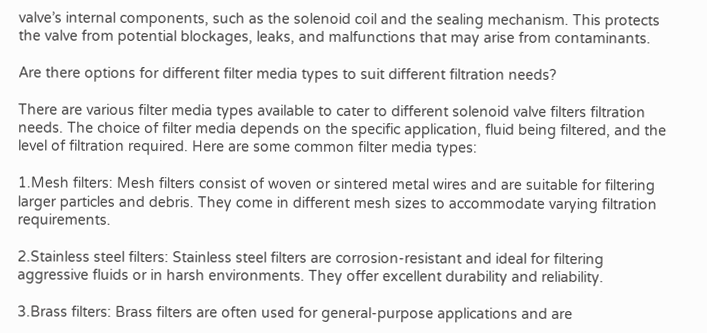valve’s internal components, such as the solenoid coil and the sealing mechanism. This protects the valve from potential blockages, leaks, and malfunctions that may arise from contaminants.

Are there options for different filter media types to suit different filtration needs?

There are various filter media types available to cater to different solenoid valve filters filtration needs. The choice of filter media depends on the specific application, fluid being filtered, and the level of filtration required. Here are some common filter media types:

1.Mesh filters: Mesh filters consist of woven or sintered metal wires and are suitable for filtering larger particles and debris. They come in different mesh sizes to accommodate varying filtration requirements.

2.Stainless steel filters: Stainless steel filters are corrosion-resistant and ideal for filtering aggressive fluids or in harsh environments. They offer excellent durability and reliability.

3.Brass filters: Brass filters are often used for general-purpose applications and are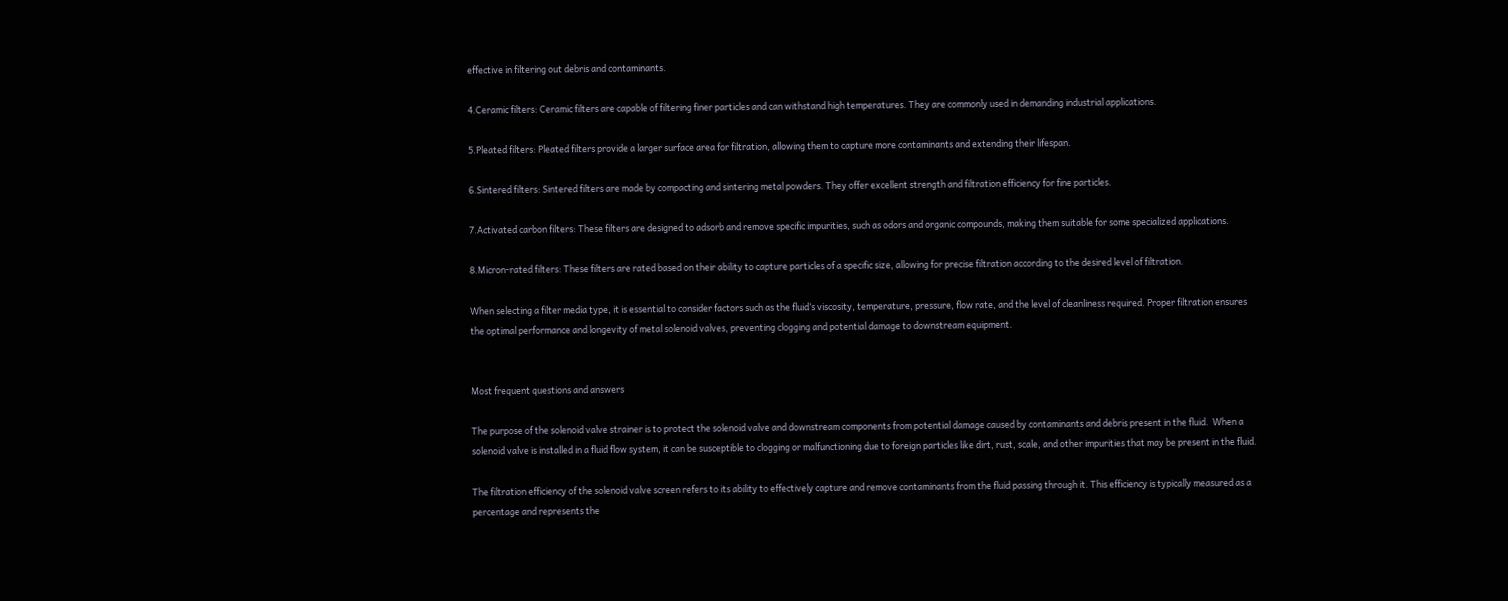effective in filtering out debris and contaminants.

4.Ceramic filters: Ceramic filters are capable of filtering finer particles and can withstand high temperatures. They are commonly used in demanding industrial applications.

5.Pleated filters: Pleated filters provide a larger surface area for filtration, allowing them to capture more contaminants and extending their lifespan.

6.Sintered filters: Sintered filters are made by compacting and sintering metal powders. They offer excellent strength and filtration efficiency for fine particles.

7.Activated carbon filters: These filters are designed to adsorb and remove specific impurities, such as odors and organic compounds, making them suitable for some specialized applications.

8.Micron-rated filters: These filters are rated based on their ability to capture particles of a specific size, allowing for precise filtration according to the desired level of filtration.

When selecting a filter media type, it is essential to consider factors such as the fluid’s viscosity, temperature, pressure, flow rate, and the level of cleanliness required. Proper filtration ensures the optimal performance and longevity of metal solenoid valves, preventing clogging and potential damage to downstream equipment.


Most frequent questions and answers

The purpose of the solenoid valve strainer is to protect the solenoid valve and downstream components from potential damage caused by contaminants and debris present in the fluid.  When a solenoid valve is installed in a fluid flow system, it can be susceptible to clogging or malfunctioning due to foreign particles like dirt, rust, scale, and other impurities that may be present in the fluid.

The filtration efficiency of the solenoid valve screen refers to its ability to effectively capture and remove contaminants from the fluid passing through it. This efficiency is typically measured as a percentage and represents the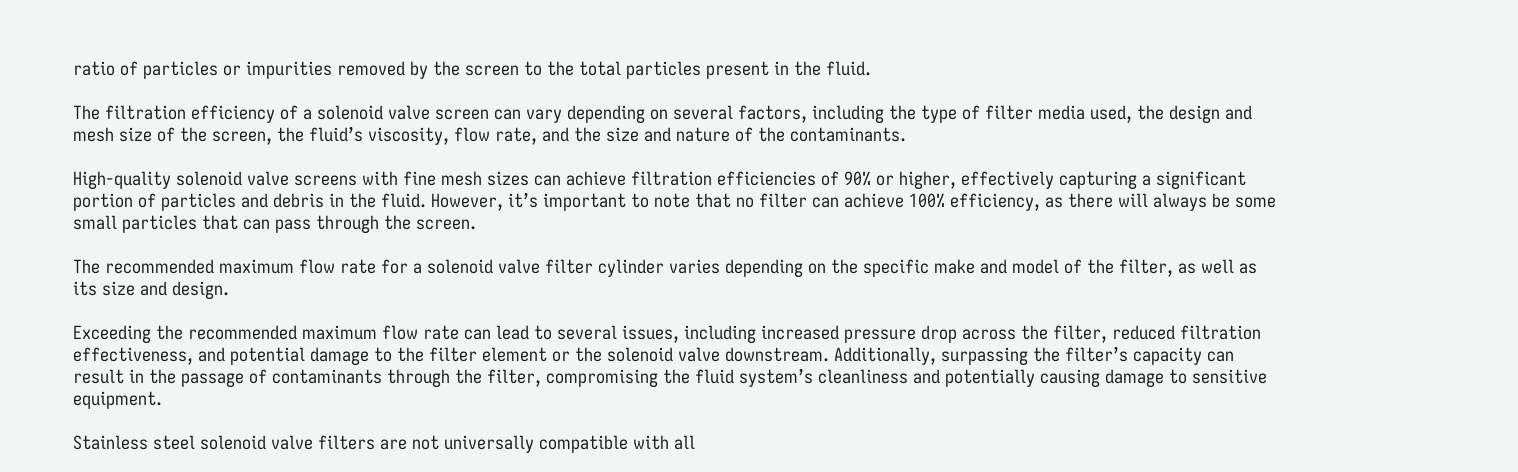ratio of particles or impurities removed by the screen to the total particles present in the fluid.

The filtration efficiency of a solenoid valve screen can vary depending on several factors, including the type of filter media used, the design and mesh size of the screen, the fluid’s viscosity, flow rate, and the size and nature of the contaminants.

High-quality solenoid valve screens with fine mesh sizes can achieve filtration efficiencies of 90% or higher, effectively capturing a significant portion of particles and debris in the fluid. However, it’s important to note that no filter can achieve 100% efficiency, as there will always be some small particles that can pass through the screen.

The recommended maximum flow rate for a solenoid valve filter cylinder varies depending on the specific make and model of the filter, as well as its size and design.

Exceeding the recommended maximum flow rate can lead to several issues, including increased pressure drop across the filter, reduced filtration effectiveness, and potential damage to the filter element or the solenoid valve downstream. Additionally, surpassing the filter’s capacity can result in the passage of contaminants through the filter, compromising the fluid system’s cleanliness and potentially causing damage to sensitive equipment.

Stainless steel solenoid valve filters are not universally compatible with all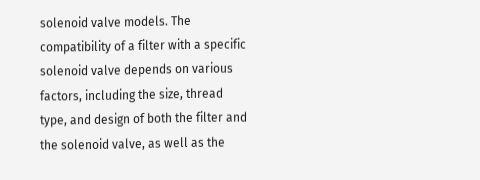solenoid valve models. The compatibility of a filter with a specific solenoid valve depends on various factors, including the size, thread type, and design of both the filter and the solenoid valve, as well as the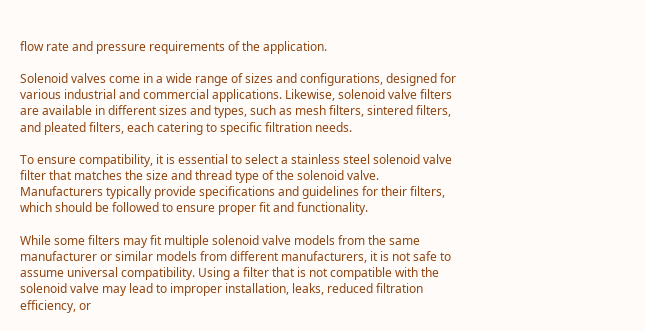flow rate and pressure requirements of the application.

Solenoid valves come in a wide range of sizes and configurations, designed for various industrial and commercial applications. Likewise, solenoid valve filters are available in different sizes and types, such as mesh filters, sintered filters, and pleated filters, each catering to specific filtration needs.

To ensure compatibility, it is essential to select a stainless steel solenoid valve filter that matches the size and thread type of the solenoid valve. Manufacturers typically provide specifications and guidelines for their filters, which should be followed to ensure proper fit and functionality.

While some filters may fit multiple solenoid valve models from the same manufacturer or similar models from different manufacturers, it is not safe to assume universal compatibility. Using a filter that is not compatible with the solenoid valve may lead to improper installation, leaks, reduced filtration efficiency, or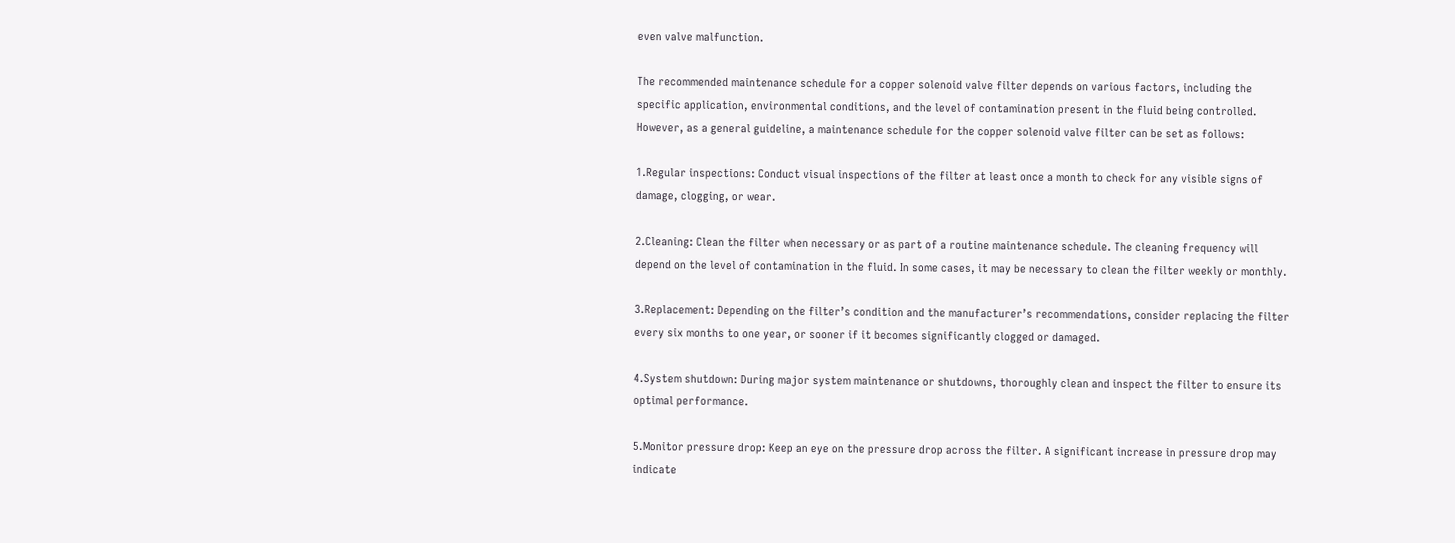even valve malfunction.

The recommended maintenance schedule for a copper solenoid valve filter depends on various factors, including the specific application, environmental conditions, and the level of contamination present in the fluid being controlled. However, as a general guideline, a maintenance schedule for the copper solenoid valve filter can be set as follows:

1.Regular inspections: Conduct visual inspections of the filter at least once a month to check for any visible signs of damage, clogging, or wear.

2.Cleaning: Clean the filter when necessary or as part of a routine maintenance schedule. The cleaning frequency will depend on the level of contamination in the fluid. In some cases, it may be necessary to clean the filter weekly or monthly.

3.Replacement: Depending on the filter’s condition and the manufacturer’s recommendations, consider replacing the filter every six months to one year, or sooner if it becomes significantly clogged or damaged.

4.System shutdown: During major system maintenance or shutdowns, thoroughly clean and inspect the filter to ensure its optimal performance.

5.Monitor pressure drop: Keep an eye on the pressure drop across the filter. A significant increase in pressure drop may indicate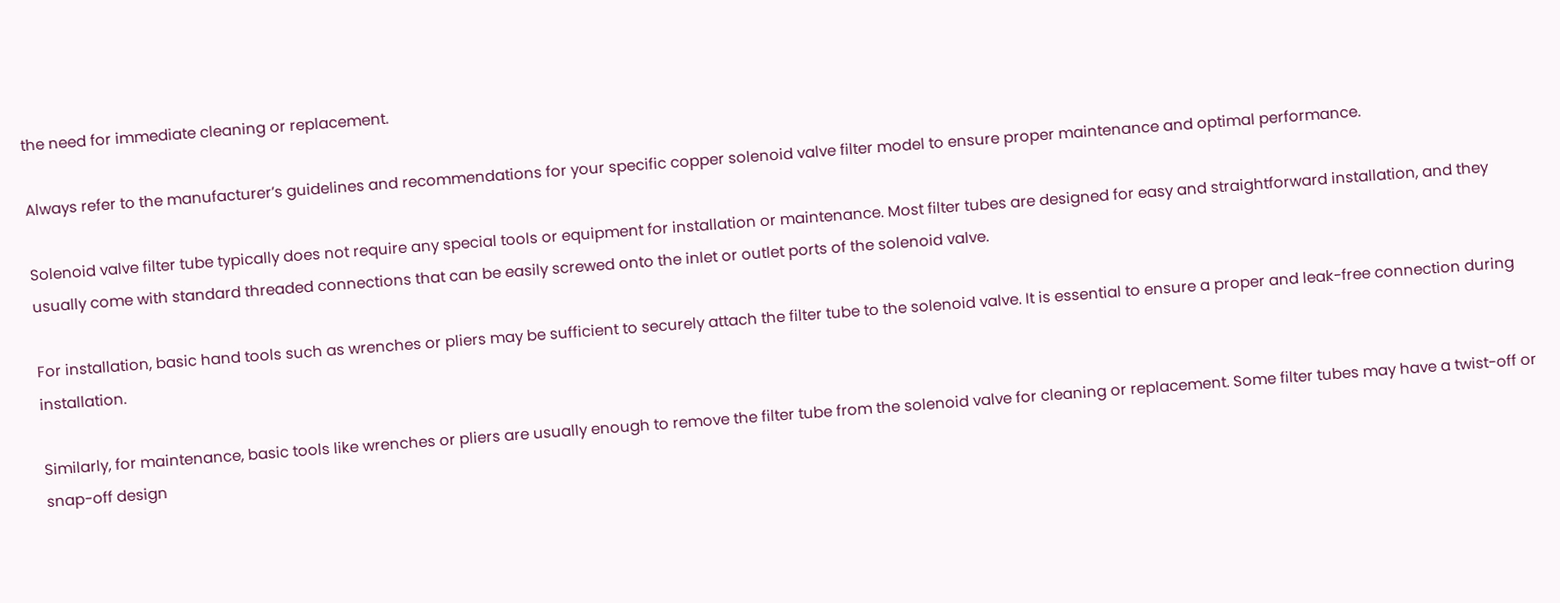the need for immediate cleaning or replacement.

Always refer to the manufacturer’s guidelines and recommendations for your specific copper solenoid valve filter model to ensure proper maintenance and optimal performance.

Solenoid valve filter tube typically does not require any special tools or equipment for installation or maintenance. Most filter tubes are designed for easy and straightforward installation, and they usually come with standard threaded connections that can be easily screwed onto the inlet or outlet ports of the solenoid valve.

For installation, basic hand tools such as wrenches or pliers may be sufficient to securely attach the filter tube to the solenoid valve. It is essential to ensure a proper and leak-free connection during installation.

Similarly, for maintenance, basic tools like wrenches or pliers are usually enough to remove the filter tube from the solenoid valve for cleaning or replacement. Some filter tubes may have a twist-off or snap-off design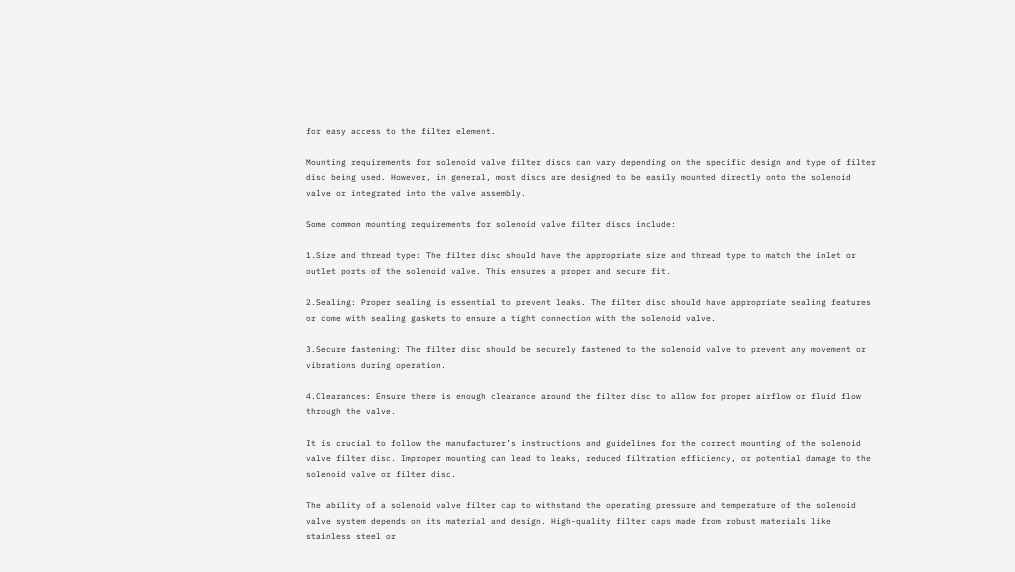for easy access to the filter element.

Mounting requirements for solenoid valve filter discs can vary depending on the specific design and type of filter disc being used. However, in general, most discs are designed to be easily mounted directly onto the solenoid valve or integrated into the valve assembly.

Some common mounting requirements for solenoid valve filter discs include:

1.Size and thread type: The filter disc should have the appropriate size and thread type to match the inlet or outlet ports of the solenoid valve. This ensures a proper and secure fit.

2.Sealing: Proper sealing is essential to prevent leaks. The filter disc should have appropriate sealing features or come with sealing gaskets to ensure a tight connection with the solenoid valve.

3.Secure fastening: The filter disc should be securely fastened to the solenoid valve to prevent any movement or vibrations during operation.

4.Clearances: Ensure there is enough clearance around the filter disc to allow for proper airflow or fluid flow through the valve.

It is crucial to follow the manufacturer’s instructions and guidelines for the correct mounting of the solenoid valve filter disc. Improper mounting can lead to leaks, reduced filtration efficiency, or potential damage to the solenoid valve or filter disc.

The ability of a solenoid valve filter cap to withstand the operating pressure and temperature of the solenoid valve system depends on its material and design. High-quality filter caps made from robust materials like stainless steel or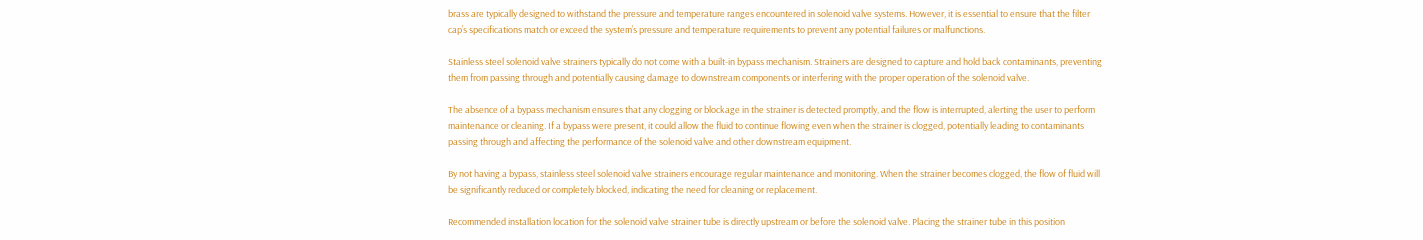brass are typically designed to withstand the pressure and temperature ranges encountered in solenoid valve systems. However, it is essential to ensure that the filter cap’s specifications match or exceed the system’s pressure and temperature requirements to prevent any potential failures or malfunctions.

Stainless steel solenoid valve strainers typically do not come with a built-in bypass mechanism. Strainers are designed to capture and hold back contaminants, preventing them from passing through and potentially causing damage to downstream components or interfering with the proper operation of the solenoid valve.

The absence of a bypass mechanism ensures that any clogging or blockage in the strainer is detected promptly, and the flow is interrupted, alerting the user to perform maintenance or cleaning. If a bypass were present, it could allow the fluid to continue flowing even when the strainer is clogged, potentially leading to contaminants passing through and affecting the performance of the solenoid valve and other downstream equipment.

By not having a bypass, stainless steel solenoid valve strainers encourage regular maintenance and monitoring. When the strainer becomes clogged, the flow of fluid will be significantly reduced or completely blocked, indicating the need for cleaning or replacement.

Recommended installation location for the solenoid valve strainer tube is directly upstream or before the solenoid valve. Placing the strainer tube in this position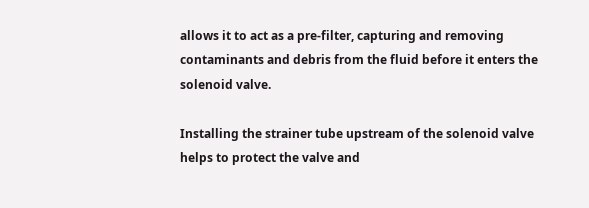allows it to act as a pre-filter, capturing and removing contaminants and debris from the fluid before it enters the solenoid valve.

Installing the strainer tube upstream of the solenoid valve helps to protect the valve and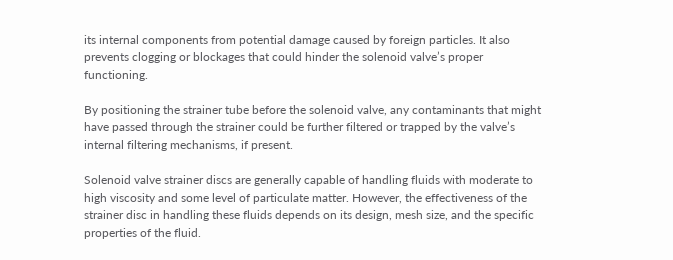its internal components from potential damage caused by foreign particles. It also prevents clogging or blockages that could hinder the solenoid valve’s proper functioning.

By positioning the strainer tube before the solenoid valve, any contaminants that might have passed through the strainer could be further filtered or trapped by the valve’s internal filtering mechanisms, if present.

Solenoid valve strainer discs are generally capable of handling fluids with moderate to high viscosity and some level of particulate matter. However, the effectiveness of the strainer disc in handling these fluids depends on its design, mesh size, and the specific properties of the fluid.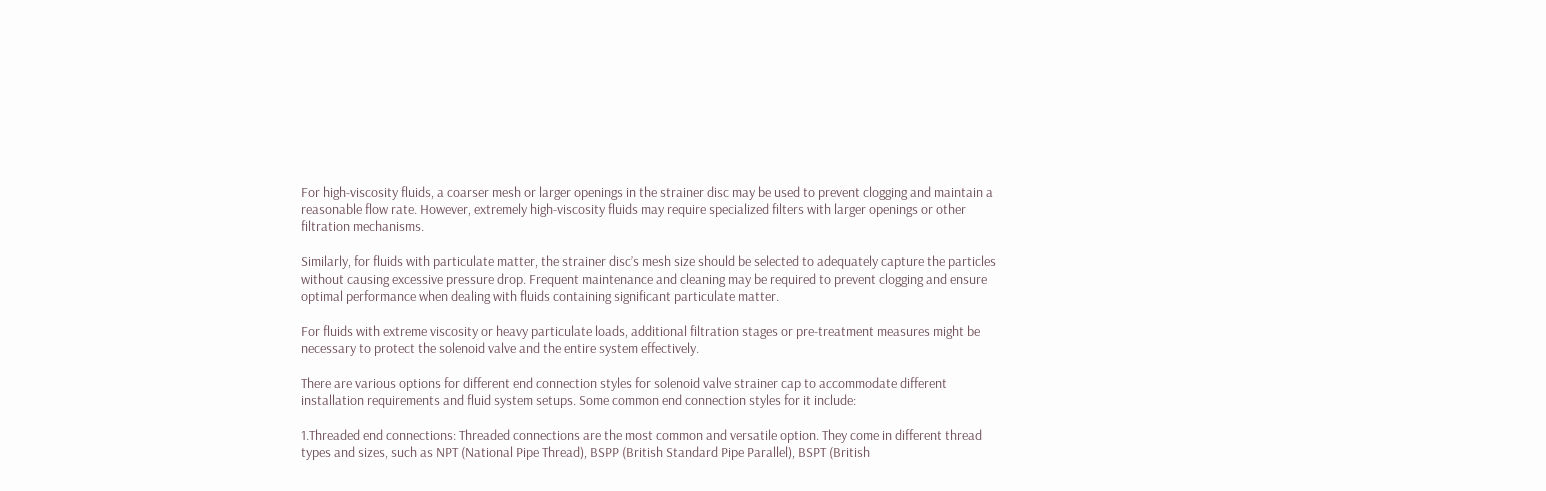For high-viscosity fluids, a coarser mesh or larger openings in the strainer disc may be used to prevent clogging and maintain a reasonable flow rate. However, extremely high-viscosity fluids may require specialized filters with larger openings or other filtration mechanisms.

Similarly, for fluids with particulate matter, the strainer disc’s mesh size should be selected to adequately capture the particles without causing excessive pressure drop. Frequent maintenance and cleaning may be required to prevent clogging and ensure optimal performance when dealing with fluids containing significant particulate matter.

For fluids with extreme viscosity or heavy particulate loads, additional filtration stages or pre-treatment measures might be necessary to protect the solenoid valve and the entire system effectively.

There are various options for different end connection styles for solenoid valve strainer cap to accommodate different installation requirements and fluid system setups. Some common end connection styles for it include:

1.Threaded end connections: Threaded connections are the most common and versatile option. They come in different thread types and sizes, such as NPT (National Pipe Thread), BSPP (British Standard Pipe Parallel), BSPT (British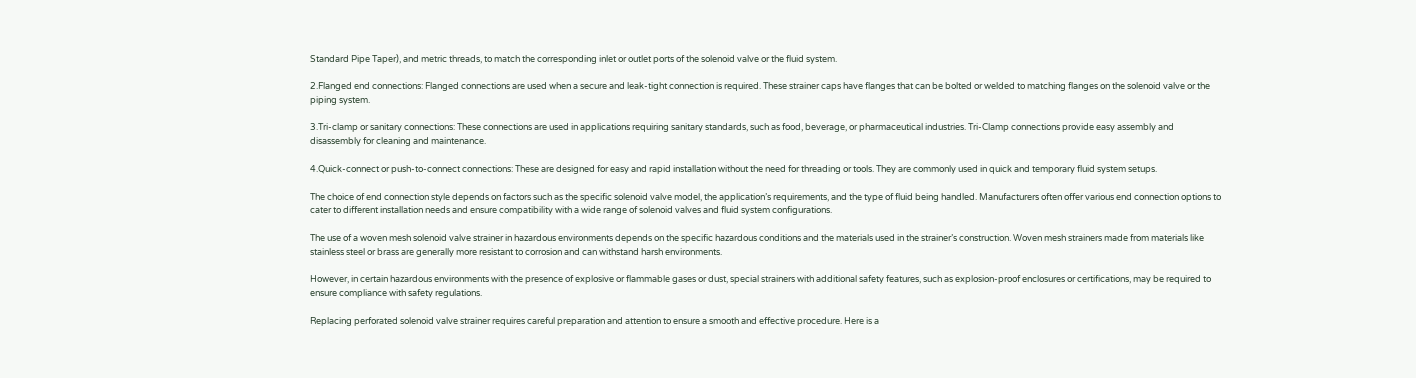Standard Pipe Taper), and metric threads, to match the corresponding inlet or outlet ports of the solenoid valve or the fluid system.

2.Flanged end connections: Flanged connections are used when a secure and leak-tight connection is required. These strainer caps have flanges that can be bolted or welded to matching flanges on the solenoid valve or the piping system.

3.Tri-clamp or sanitary connections: These connections are used in applications requiring sanitary standards, such as food, beverage, or pharmaceutical industries. Tri-Clamp connections provide easy assembly and disassembly for cleaning and maintenance.

4.Quick-connect or push-to-connect connections: These are designed for easy and rapid installation without the need for threading or tools. They are commonly used in quick and temporary fluid system setups.

The choice of end connection style depends on factors such as the specific solenoid valve model, the application’s requirements, and the type of fluid being handled. Manufacturers often offer various end connection options to cater to different installation needs and ensure compatibility with a wide range of solenoid valves and fluid system configurations.

The use of a woven mesh solenoid valve strainer in hazardous environments depends on the specific hazardous conditions and the materials used in the strainer’s construction. Woven mesh strainers made from materials like stainless steel or brass are generally more resistant to corrosion and can withstand harsh environments.

However, in certain hazardous environments with the presence of explosive or flammable gases or dust, special strainers with additional safety features, such as explosion-proof enclosures or certifications, may be required to ensure compliance with safety regulations.

Replacing perforated solenoid valve strainer requires careful preparation and attention to ensure a smooth and effective procedure. Here is a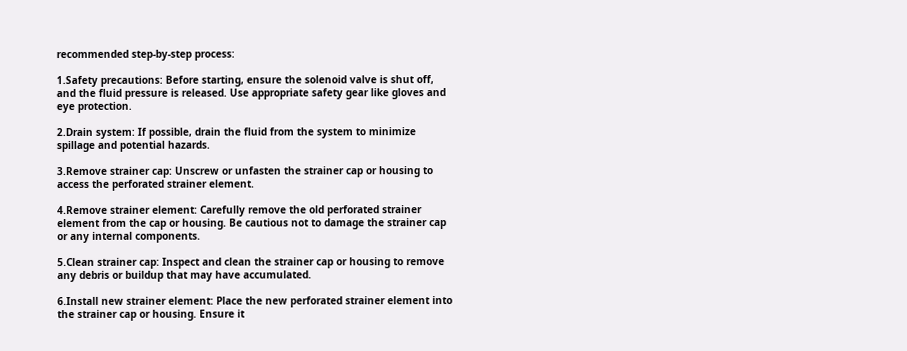recommended step-by-step process:

1.Safety precautions: Before starting, ensure the solenoid valve is shut off, and the fluid pressure is released. Use appropriate safety gear like gloves and eye protection.

2.Drain system: If possible, drain the fluid from the system to minimize spillage and potential hazards.

3.Remove strainer cap: Unscrew or unfasten the strainer cap or housing to access the perforated strainer element.

4.Remove strainer element: Carefully remove the old perforated strainer element from the cap or housing. Be cautious not to damage the strainer cap or any internal components.

5.Clean strainer cap: Inspect and clean the strainer cap or housing to remove any debris or buildup that may have accumulated.

6.Install new strainer element: Place the new perforated strainer element into the strainer cap or housing. Ensure it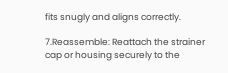fits snugly and aligns correctly.

7.Reassemble: Reattach the strainer cap or housing securely to the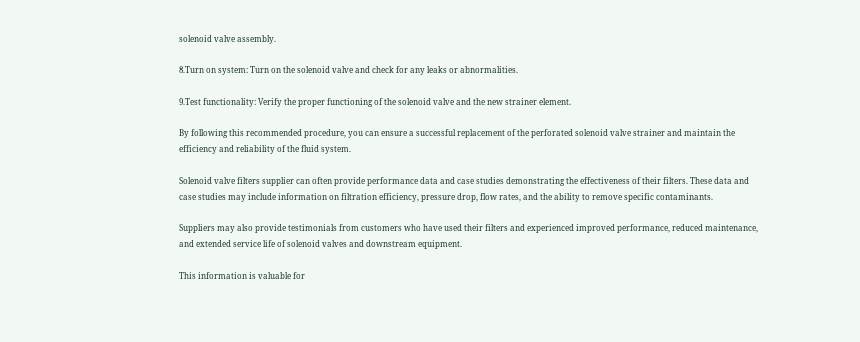solenoid valve assembly.

8.Turn on system: Turn on the solenoid valve and check for any leaks or abnormalities.

9.Test functionality: Verify the proper functioning of the solenoid valve and the new strainer element.

By following this recommended procedure, you can ensure a successful replacement of the perforated solenoid valve strainer and maintain the efficiency and reliability of the fluid system.

Solenoid valve filters supplier can often provide performance data and case studies demonstrating the effectiveness of their filters. These data and case studies may include information on filtration efficiency, pressure drop, flow rates, and the ability to remove specific contaminants.

Suppliers may also provide testimonials from customers who have used their filters and experienced improved performance, reduced maintenance, and extended service life of solenoid valves and downstream equipment.

This information is valuable for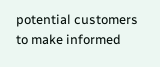potential customers to make informed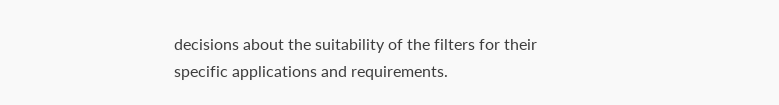decisions about the suitability of the filters for their specific applications and requirements.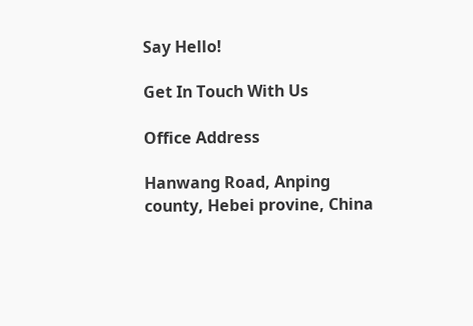Say Hello!

Get In Touch With Us

Office Address

Hanwang Road, Anping county, Hebei provine, China